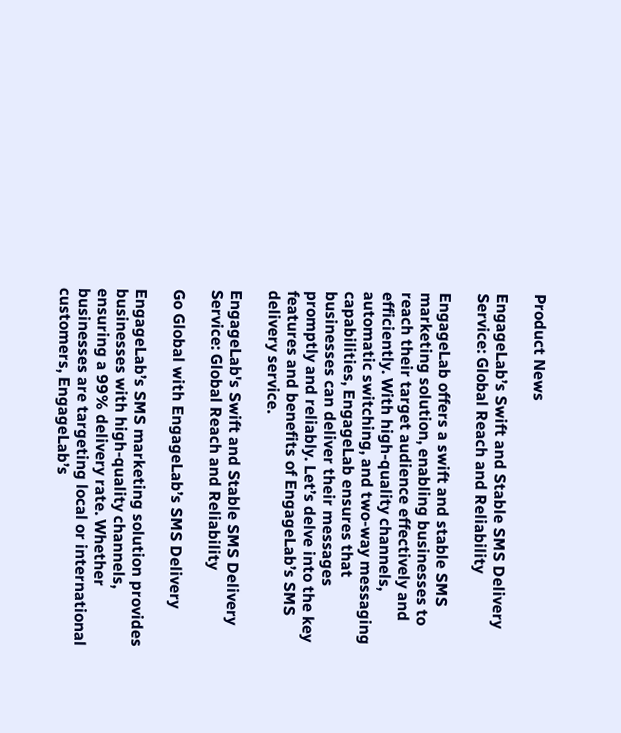Product News

EngageLab’s Swift and Stable SMS Delivery Service: Global Reach and Reliability

EngageLab offers a swift and stable SMS marketing solution, enabling businesses to reach their target audience effectively and efficiently. With high-quality channels, automatic switching, and two-way messaging capabilities, EngageLab ensures that businesses can deliver their messages promptly and reliably. Let’s delve into the key features and benefits of EngageLab’s SMS delivery service.

EngageLab's Swift and Stable SMS Delivery Service: Global Reach and Reliability

Go Global with EngageLab’s SMS Delivery

EngageLab’s SMS marketing solution provides businesses with high-quality channels, ensuring a 99% delivery rate. Whether businesses are targeting local or international customers, EngageLab’s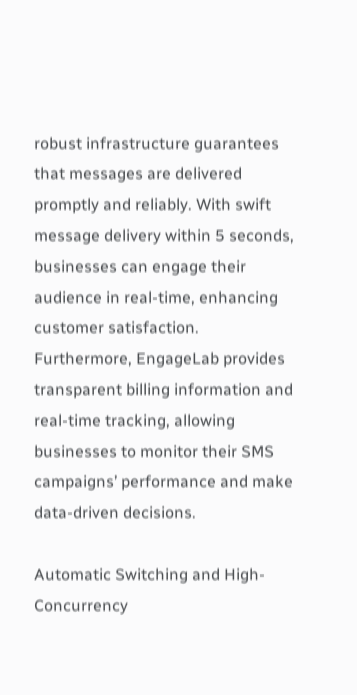robust infrastructure guarantees that messages are delivered promptly and reliably. With swift message delivery within 5 seconds, businesses can engage their audience in real-time, enhancing customer satisfaction. Furthermore, EngageLab provides transparent billing information and real-time tracking, allowing businesses to monitor their SMS campaigns’ performance and make data-driven decisions.

Automatic Switching and High-Concurrency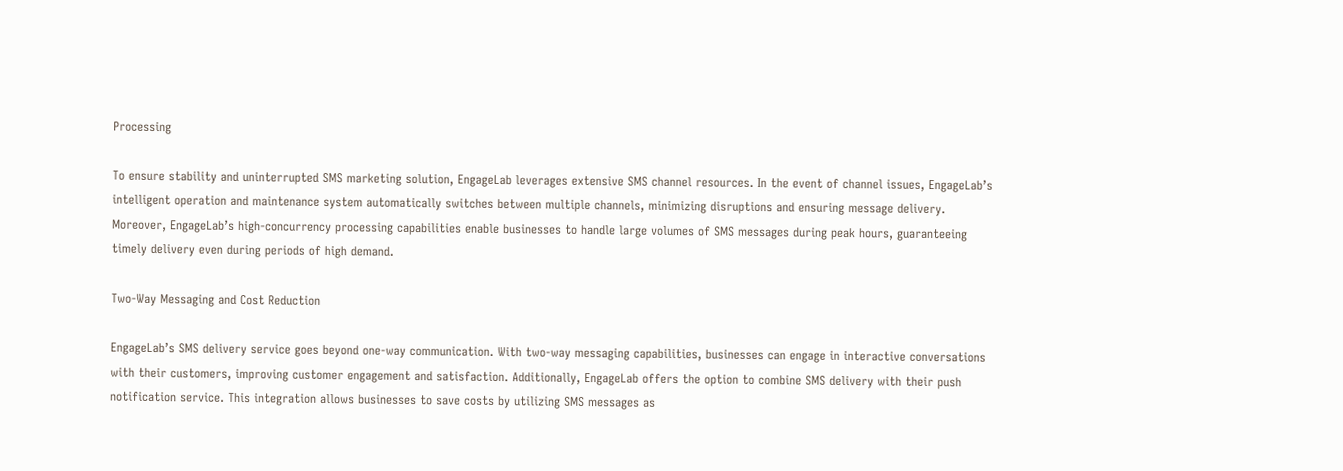Processing

To ensure stability and uninterrupted SMS marketing solution, EngageLab leverages extensive SMS channel resources. In the event of channel issues, EngageLab’s intelligent operation and maintenance system automatically switches between multiple channels, minimizing disruptions and ensuring message delivery. Moreover, EngageLab’s high-concurrency processing capabilities enable businesses to handle large volumes of SMS messages during peak hours, guaranteeing timely delivery even during periods of high demand.

Two-Way Messaging and Cost Reduction

EngageLab’s SMS delivery service goes beyond one-way communication. With two-way messaging capabilities, businesses can engage in interactive conversations with their customers, improving customer engagement and satisfaction. Additionally, EngageLab offers the option to combine SMS delivery with their push notification service. This integration allows businesses to save costs by utilizing SMS messages as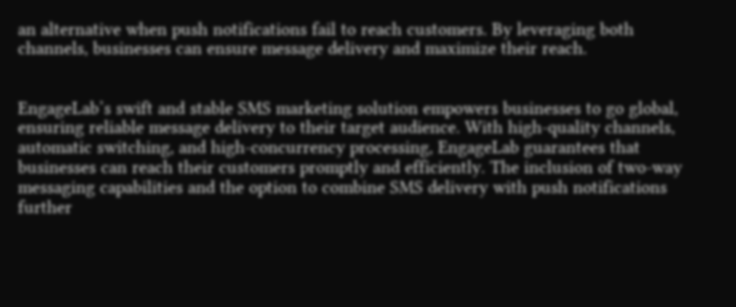an alternative when push notifications fail to reach customers. By leveraging both channels, businesses can ensure message delivery and maximize their reach.


EngageLab’s swift and stable SMS marketing solution empowers businesses to go global, ensuring reliable message delivery to their target audience. With high-quality channels, automatic switching, and high-concurrency processing, EngageLab guarantees that businesses can reach their customers promptly and efficiently. The inclusion of two-way messaging capabilities and the option to combine SMS delivery with push notifications further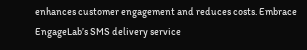enhances customer engagement and reduces costs. Embrace EngageLab’s SMS delivery service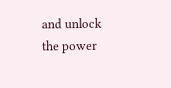and unlock the power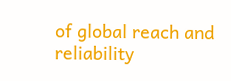of global reach and reliability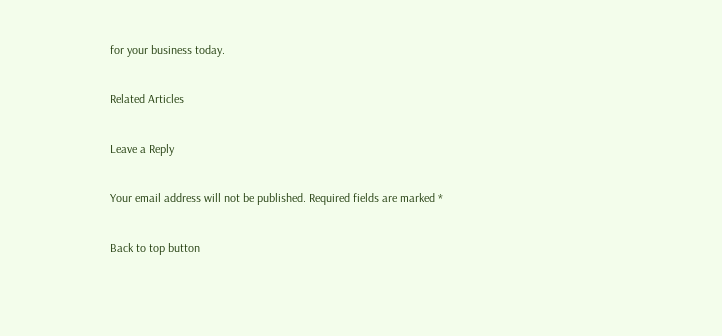for your business today.

Related Articles

Leave a Reply

Your email address will not be published. Required fields are marked *

Back to top button